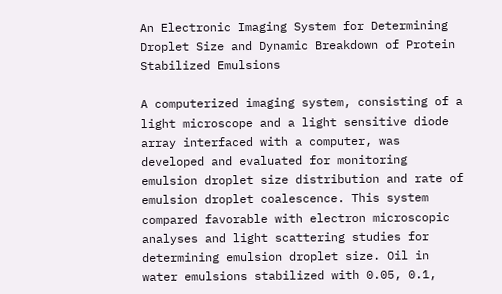An Electronic Imaging System for Determining Droplet Size and Dynamic Breakdown of Protein Stabilized Emulsions

A computerized imaging system, consisting of a light microscope and a light sensitive diode array interfaced with a computer, was developed and evaluated for monitoring emulsion droplet size distribution and rate of emulsion droplet coalescence. This system compared favorable with electron microscopic analyses and light scattering studies for determining emulsion droplet size. Oil in water emulsions stabilized with 0.05, 0.1,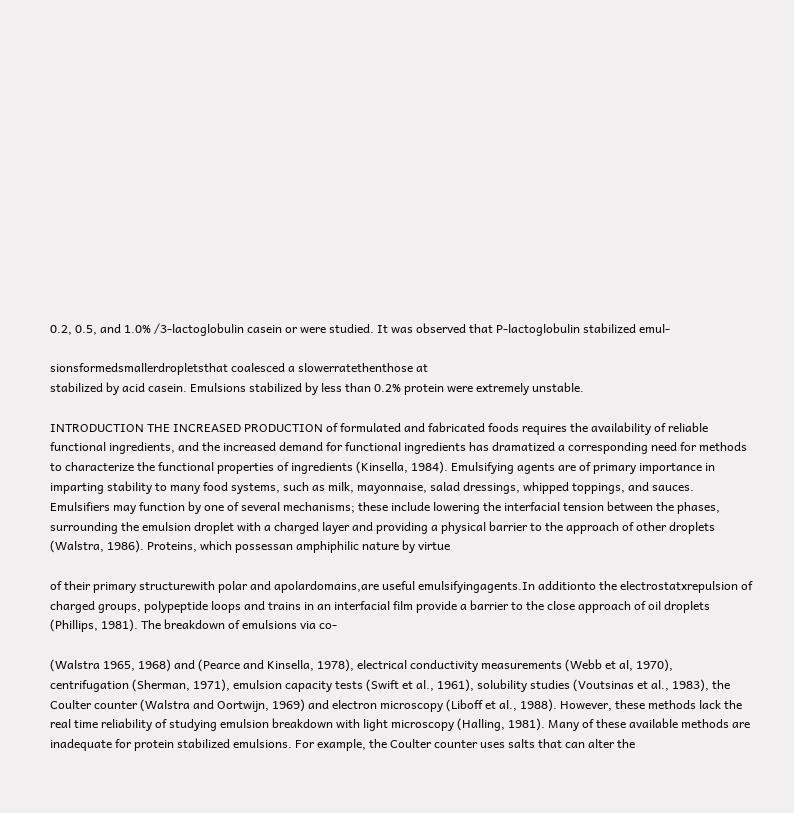0.2, 0.5, and 1.0% /3-lactoglobulin casein or were studied. It was observed that P-lactoglobulin stabilized emul-

sionsformedsmallerdropletsthat coalesced a slowerratethenthose at
stabilized by acid casein. Emulsions stabilized by less than 0.2% protein were extremely unstable.

INTRODUCTION THE INCREASED PRODUCTION of formulated and fabricated foods requires the availability of reliable functional ingredients, and the increased demand for functional ingredients has dramatized a corresponding need for methods to characterize the functional properties of ingredients (Kinsella, 1984). Emulsifying agents are of primary importance in imparting stability to many food systems, such as milk, mayonnaise, salad dressings, whipped toppings, and sauces. Emulsifiers may function by one of several mechanisms; these include lowering the interfacial tension between the phases, surrounding the emulsion droplet with a charged layer and providing a physical barrier to the approach of other droplets (Walstra, 1986). Proteins, which possessan amphiphilic nature by virtue

of their primary structurewith polar and apolardomains,are useful emulsifyingagents.In additionto the electrostatxrepulsion of charged groups, polypeptide loops and trains in an interfacial film provide a barrier to the close approach of oil droplets (Phillips, 1981). The breakdown of emulsions via co-

(Walstra 1965, 1968) and (Pearce and Kinsella, 1978), electrical conductivity measurements (Webb et al, 1970), centrifugation (Sherman, 1971), emulsion capacity tests (Swift et al., 1961), solubility studies (Voutsinas et al., 1983), the Coulter counter (Walstra and Oortwijn, 1969) and electron microscopy (Liboff et al., 1988). However, these methods lack the real time reliability of studying emulsion breakdown with light microscopy (Halling, 1981). Many of these available methods are inadequate for protein stabilized emulsions. For example, the Coulter counter uses salts that can alter the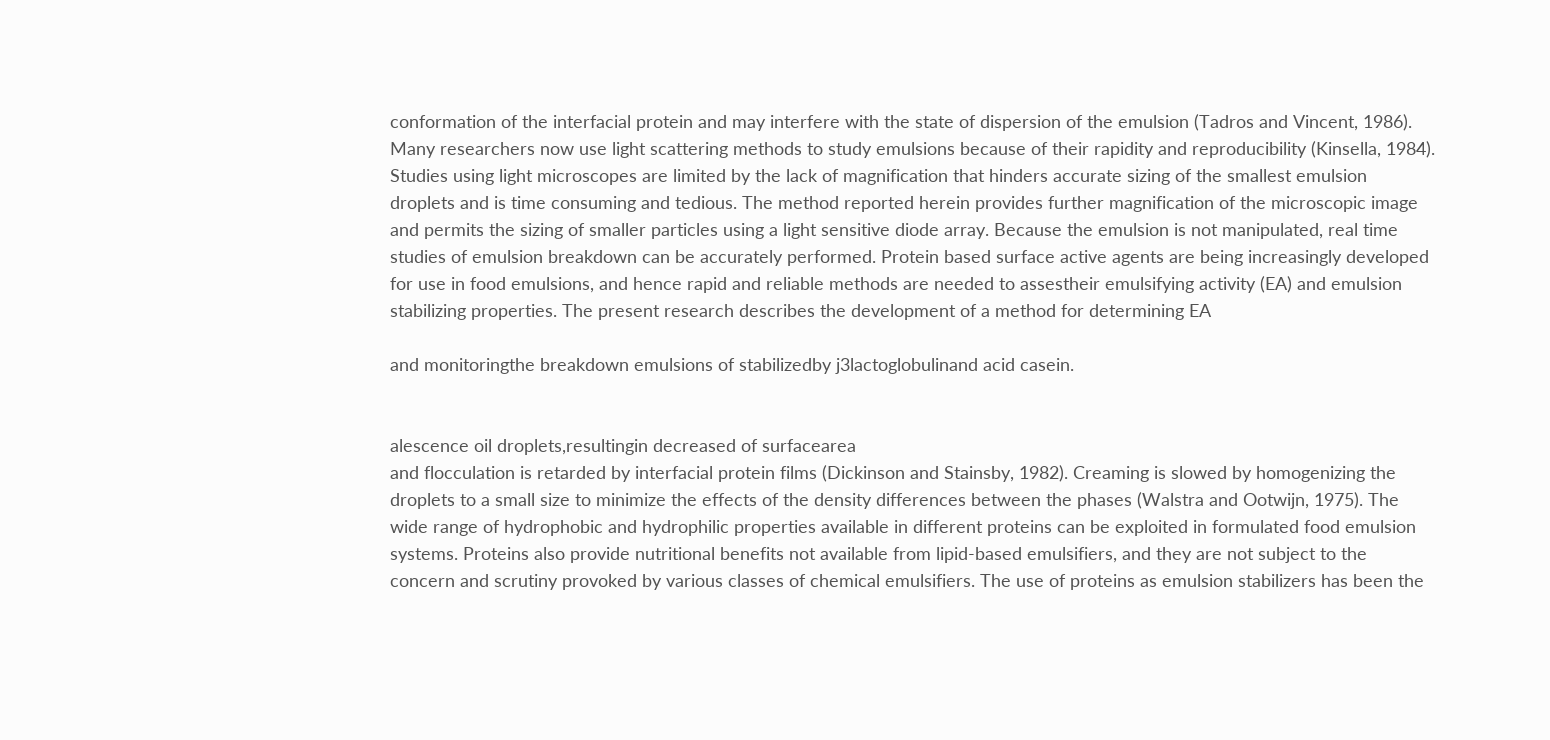conformation of the interfacial protein and may interfere with the state of dispersion of the emulsion (Tadros and Vincent, 1986). Many researchers now use light scattering methods to study emulsions because of their rapidity and reproducibility (Kinsella, 1984). Studies using light microscopes are limited by the lack of magnification that hinders accurate sizing of the smallest emulsion droplets and is time consuming and tedious. The method reported herein provides further magnification of the microscopic image and permits the sizing of smaller particles using a light sensitive diode array. Because the emulsion is not manipulated, real time studies of emulsion breakdown can be accurately performed. Protein based surface active agents are being increasingly developed for use in food emulsions, and hence rapid and reliable methods are needed to assestheir emulsifying activity (EA) and emulsion stabilizing properties. The present research describes the development of a method for determining EA

and monitoringthe breakdown emulsions of stabilizedby j3lactoglobulinand acid casein.


alescence oil droplets,resultingin decreased of surfacearea
and flocculation is retarded by interfacial protein films (Dickinson and Stainsby, 1982). Creaming is slowed by homogenizing the droplets to a small size to minimize the effects of the density differences between the phases (Walstra and Ootwijn, 1975). The wide range of hydrophobic and hydrophilic properties available in different proteins can be exploited in formulated food emulsion systems. Proteins also provide nutritional benefits not available from lipid-based emulsifiers, and they are not subject to the concern and scrutiny provoked by various classes of chemical emulsifiers. The use of proteins as emulsion stabilizers has been the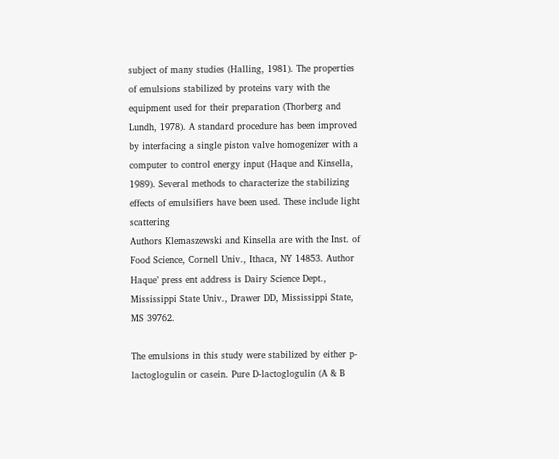subject of many studies (Halling, 1981). The properties of emulsions stabilized by proteins vary with the equipment used for their preparation (Thorberg and Lundh, 1978). A standard procedure has been improved by interfacing a single piston valve homogenizer with a computer to control energy input (Haque and Kinsella, 1989). Several methods to characterize the stabilizing effects of emulsifiers have been used. These include light scattering
Authors Klemaszewski and Kinsella are with the Inst. of Food Science, Cornell Univ., Ithaca, NY 14853. Author Haque’ press ent address is Dairy Science Dept., Mississippi State Univ., Drawer DD, Mississippi State, MS 39762.

The emulsions in this study were stabilized by either p-lactoglogulin or casein. Pure D-lactoglogulin (A & B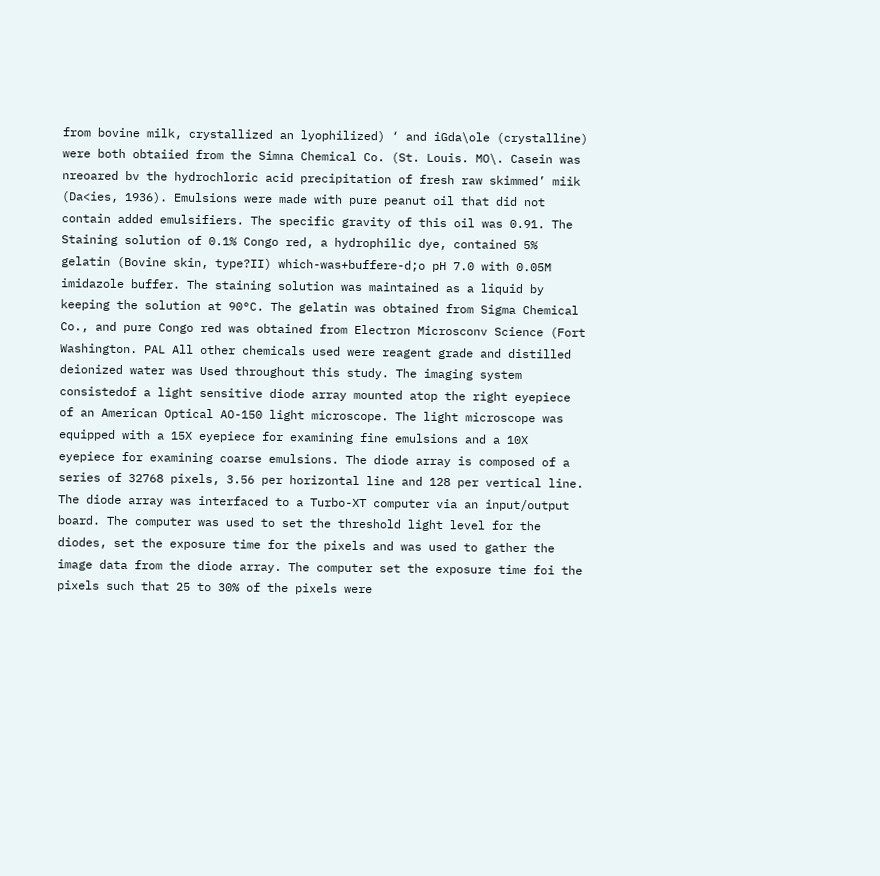from bovine milk, crystallized an lyophilized) ‘ and iGda\ole (crystalline) were both obtaiied from the Simna Chemical Co. (St. Louis. MO\. Casein was nreoared bv the hydrochloric acid precipitation of fresh raw skimmed’ miik (Da<ies, 1936). Emulsions were made with pure peanut oil that did not contain added emulsifiers. The specific gravity of this oil was 0.91. The Staining solution of 0.1% Congo red, a hydrophilic dye, contained 5% gelatin (Bovine skin, type?II) which-was+buffere-d;o pH 7.0 with 0.05M imidazole buffer. The staining solution was maintained as a liquid by keeping the solution at 90°C. The gelatin was obtained from Sigma Chemical Co., and pure Congo red was obtained from Electron Microsconv Science (Fort Washington. PAL All other chemicals used were reagent grade and distilled deionized water was Used throughout this study. The imaging system consistedof a light sensitive diode array mounted atop the right eyepiece of an American Optical AO-150 light microscope. The light microscope was equipped with a 15X eyepiece for examining fine emulsions and a 10X eyepiece for examining coarse emulsions. The diode array is composed of a series of 32768 pixels, 3.56 per horizontal line and 128 per vertical line. The diode array was interfaced to a Turbo-XT computer via an input/output board. The computer was used to set the threshold light level for the diodes, set the exposure time for the pixels and was used to gather the image data from the diode array. The computer set the exposure time foi the pixels such that 25 to 30% of the pixels were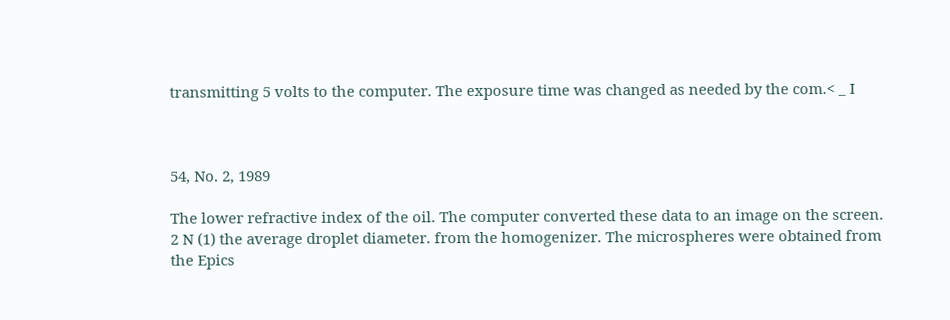transmitting 5 volts to the computer. The exposure time was changed as needed by the com.< _ I



54, No. 2, 1989

The lower refractive index of the oil. The computer converted these data to an image on the screen. 2 N (1) the average droplet diameter. from the homogenizer. The microspheres were obtained from the Epics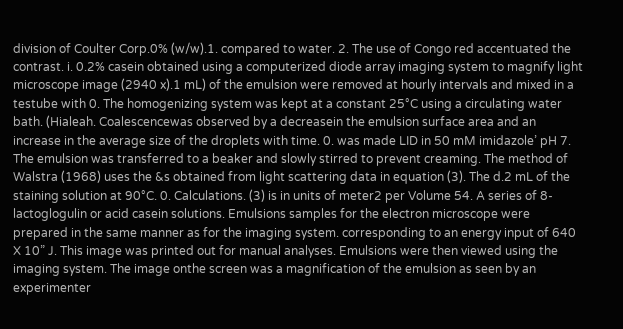division of Coulter Corp.0% (w/w).1. compared to water. 2. The use of Congo red accentuated the contrast. i. 0.2% casein obtained using a computerized diode array imaging system to magnify light microscope image (2940 x).1 mL) of the emulsion were removed at hourly intervals and mixed in a testube with 0. The homogenizing system was kept at a constant 25°C using a circulating water bath. (Hialeah. Coalescencewas observed by a decreasein the emulsion surface area and an increase in the average size of the droplets with time. 0. was made LID in 50 mM imidazole’ pH 7. The emulsion was transferred to a beaker and slowly stirred to prevent creaming. The method of Walstra (1968) uses the &s obtained from light scattering data in equation (3). The d.2 mL of the staining solution at 90°C. 0. Calculations. (3) is in units of meter2 per Volume 54. A series of 8-lactoglogulin or acid casein solutions. Emulsions samples for the electron microscope were prepared in the same manner as for the imaging system. corresponding to an energy input of 640 X 10” J. This image was printed out for manual analyses. Emulsions were then viewed using the imaging system. The image onthe screen was a magnification of the emulsion as seen by an experimenter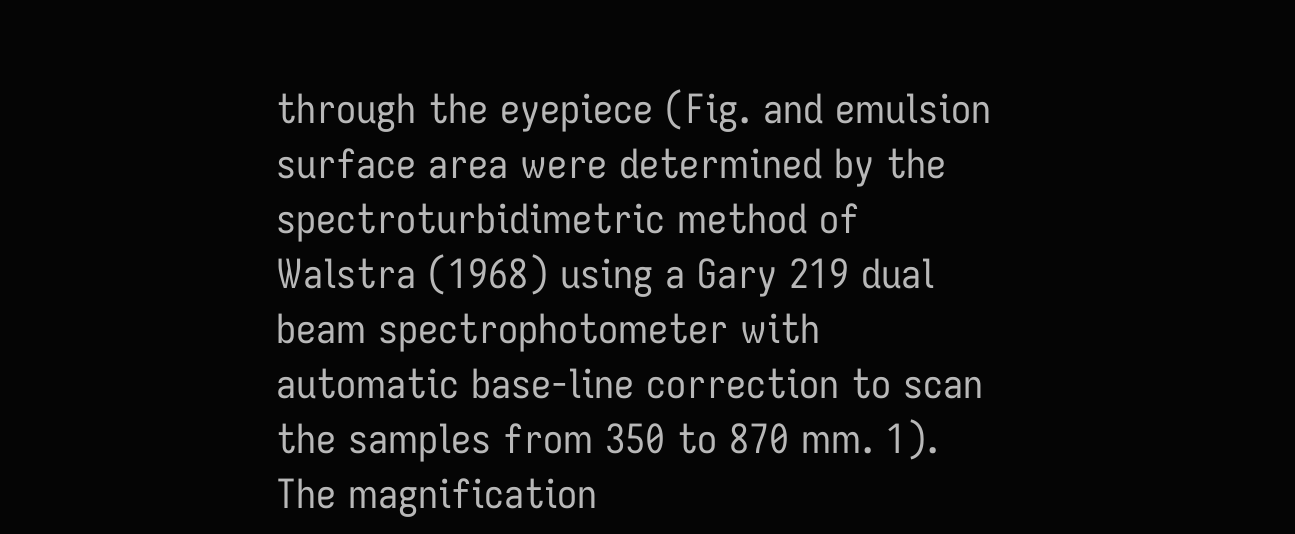through the eyepiece (Fig. and emulsion surface area were determined by the spectroturbidimetric method of Walstra (1968) using a Gary 219 dual beam spectrophotometer with automatic base-line correction to scan the samples from 350 to 870 mm. 1). The magnification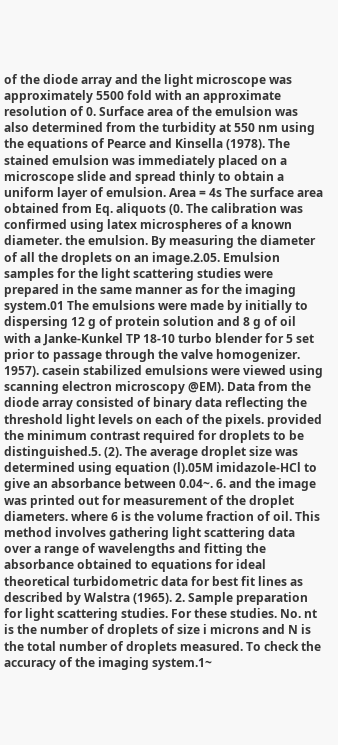of the diode array and the light microscope was approximately 5500 fold with an approximate resolution of 0. Surface area of the emulsion was also determined from the turbidity at 550 nm using the equations of Pearce and Kinsella (1978). The stained emulsion was immediately placed on a microscope slide and spread thinly to obtain a uniform layer of emulsion. Area = 4s The surface area obtained from Eq. aliquots (0. The calibration was confirmed using latex microspheres of a known diameter. the emulsion. By measuring the diameter of all the droplets on an image.2.05. Emulsion samples for the light scattering studies were prepared in the same manner as for the imaging system.01 The emulsions were made by initially to dispersing 12 g of protein solution and 8 g of oil with a Janke-Kunkel TP 18-10 turbo blender for 5 set prior to passage through the valve homogenizer. 1957). casein stabilized emulsions were viewed using scanning electron microscopy @EM). Data from the diode array consisted of binary data reflecting the threshold light levels on each of the pixels. provided the minimum contrast required for droplets to be distinguished.5. (2). The average droplet size was determined using equation (l).05M imidazole-HCl to give an absorbance between 0.04~. 6. and the image was printed out for measurement of the droplet diameters. where 6 is the volume fraction of oil. This method involves gathering light scattering data over a range of wavelengths and fitting the absorbance obtained to equations for ideal theoretical turbidometric data for best fit lines as described by Walstra (1965). 2. Sample preparation for light scattering studies. For these studies. No. nt is the number of droplets of size i microns and N is the total number of droplets measured. To check the accuracy of the imaging system.1~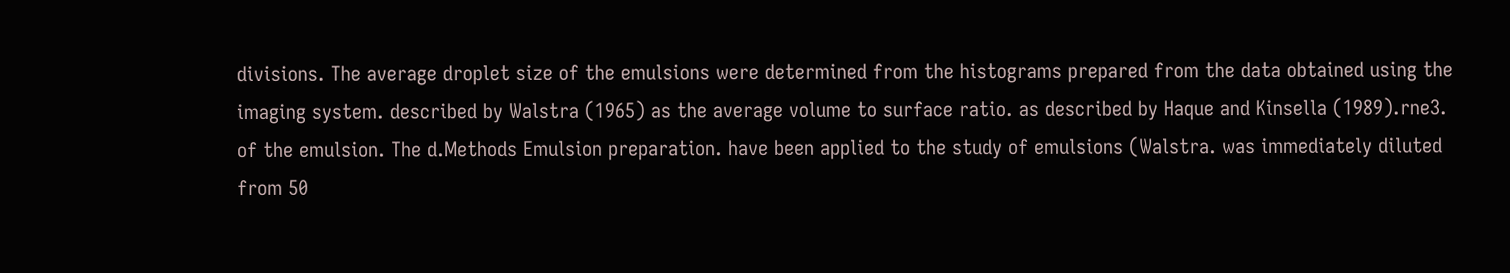divisions. The average droplet size of the emulsions were determined from the histograms prepared from the data obtained using the imaging system. described by Walstra (1965) as the average volume to surface ratio. as described by Haque and Kinsella (1989).rne3. of the emulsion. The d.Methods Emulsion preparation. have been applied to the study of emulsions (Walstra. was immediately diluted from 50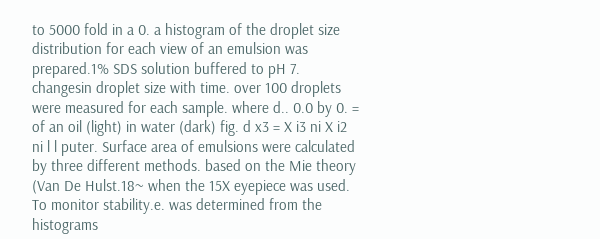to 5000 fold in a 0. a histogram of the droplet size distribution for each view of an emulsion was prepared.1% SDS solution buffered to pH 7. changesin droplet size with time. over 100 droplets were measured for each sample. where d.. 0.0 by 0. = of an oil (light) in water (dark) fig. d x3 = X i3 ni X i2 ni l l puter. Surface area of emulsions were calculated by three different methods. based on the Mie theory (Van De Hulst.18~ when the 15X eyepiece was used. To monitor stability.e. was determined from the histograms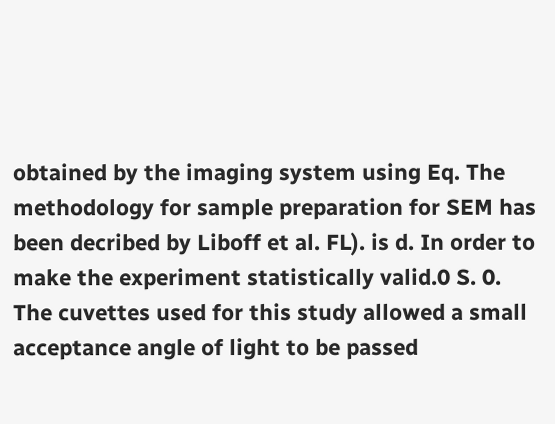obtained by the imaging system using Eq. The methodology for sample preparation for SEM has been decribed by Liboff et al. FL). is d. In order to make the experiment statistically valid.0 S. 0. The cuvettes used for this study allowed a small acceptance angle of light to be passed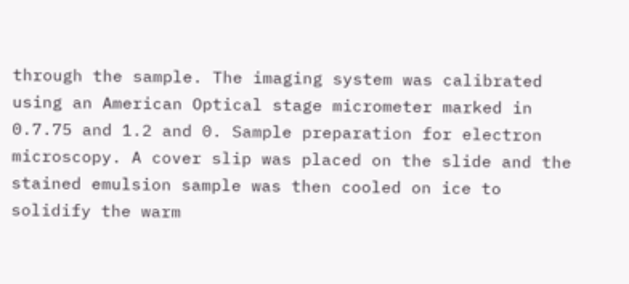through the sample. The imaging system was calibrated using an American Optical stage micrometer marked in 0.7.75 and 1.2 and 0. Sample preparation for electron microscopy. A cover slip was placed on the slide and the stained emulsion sample was then cooled on ice to solidify the warm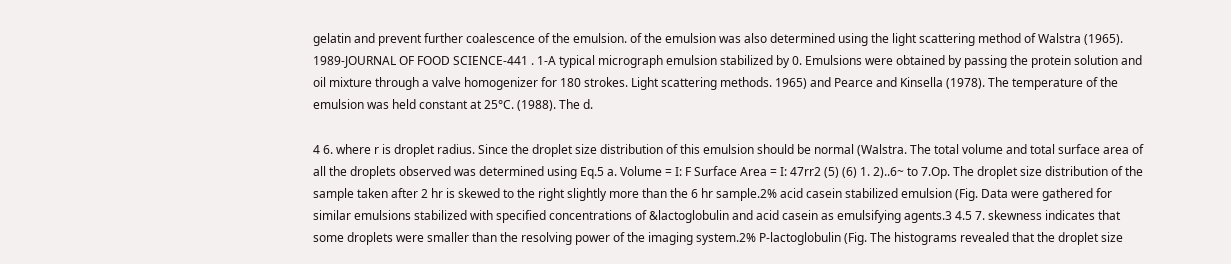gelatin and prevent further coalescence of the emulsion. of the emulsion was also determined using the light scattering method of Walstra (1965). 1989-JOURNAL OF FOOD SCIENCE-441 . 1-A typical micrograph emulsion stabilized by 0. Emulsions were obtained by passing the protein solution and oil mixture through a valve homogenizer for 180 strokes. Light scattering methods. 1965) and Pearce and Kinsella (1978). The temperature of the emulsion was held constant at 25°C. (1988). The d.

4 6. where r is droplet radius. Since the droplet size distribution of this emulsion should be normal (Walstra. The total volume and total surface area of all the droplets observed was determined using Eq.5 a. Volume = I: F Surface Area = I: 47rr2 (5) (6) 1. 2)..6~ to 7.Op. The droplet size distribution of the sample taken after 2 hr is skewed to the right slightly more than the 6 hr sample.2% acid casein stabilized emulsion (Fig. Data were gathered for similar emulsions stabilized with specified concentrations of &lactoglobulin and acid casein as emulsifying agents.3 4.5 7. skewness indicates that some droplets were smaller than the resolving power of the imaging system.2% P-lactoglobulin (Fig. The histograms revealed that the droplet size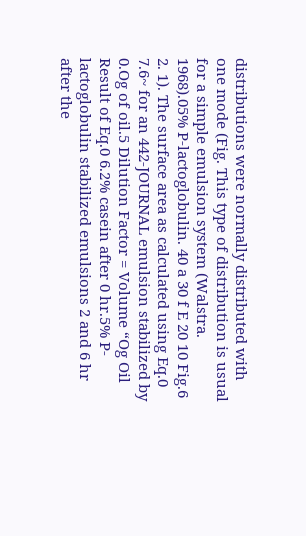distributions were normally distributed with one mode (Fig. This type of distribution is usual for a simple emulsion system (Walstra. 1968).05% P-lactoglobulin. 40 a 30 f E 20 10 Fig.6 2. 1). The surface area as calculated using Eq.0 7.6~ for an 442-JOURNAL emulsion stabilized by 0.Og of oil.5 Dilution Factor = Volume “Og Oil Result of Eq.0 6.2% casein after 0 hr.5% P-lactoglobulin stabilized emulsions 2 and 6 hr after the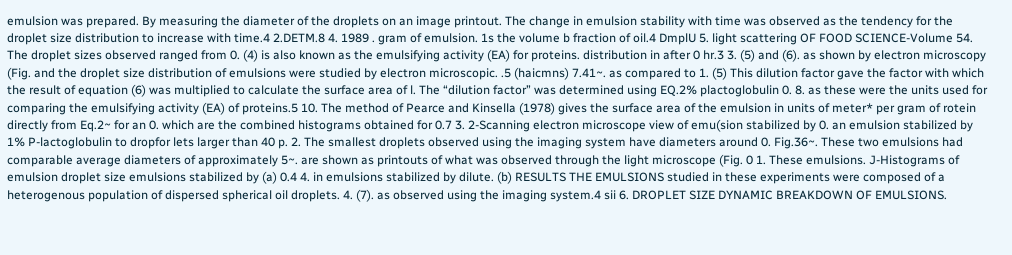emulsion was prepared. By measuring the diameter of the droplets on an image printout. The change in emulsion stability with time was observed as the tendency for the droplet size distribution to increase with time.4 2.DETM.8 4. 1989 . gram of emulsion. 1s the volume b fraction of oil.4 DmplU 5. light scattering OF FOOD SCIENCE-Volume 54. The droplet sizes observed ranged from 0. (4) is also known as the emulsifying activity (EA) for proteins. distribution in after 0 hr.3 3. (5) and (6). as shown by electron microscopy (Fig. and the droplet size distribution of emulsions were studied by electron microscopic. .5 (haicmns) 7.41~. as compared to 1. (5) This dilution factor gave the factor with which the result of equation (6) was multiplied to calculate the surface area of l. The “dilution factor” was determined using EQ.2% plactoglobulin 0. 8. as these were the units used for comparing the emulsifying activity (EA) of proteins.5 10. The method of Pearce and Kinsella (1978) gives the surface area of the emulsion in units of meter* per gram of rotein directly from Eq.2~ for an 0. which are the combined histograms obtained for 0.7 3. 2-Scanning electron microscope view of emu(sion stabilized by 0. an emulsion stabilized by 1% P-lactoglobulin to dropfor lets larger than 40 p. 2. The smallest droplets observed using the imaging system have diameters around 0. Fig.36~. These two emulsions had comparable average diameters of approximately 5~. are shown as printouts of what was observed through the light microscope (Fig. 0 1. These emulsions. J-Histograms of emulsion droplet size emulsions stabilized by (a) 0.4 4. in emulsions stabilized by dilute. (b) RESULTS THE EMULSIONS studied in these experiments were composed of a heterogenous population of dispersed spherical oil droplets. 4. (7). as observed using the imaging system.4 sii 6. DROPLET SIZE DYNAMIC BREAKDOWN OF EMULSIONS.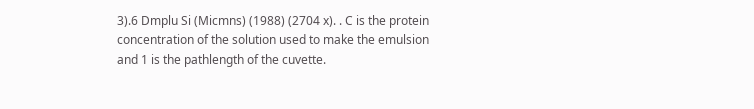3).6 Dmplu Si (Micmns) (1988) (2704 x). . C is the protein concentration of the solution used to make the emulsion and 1 is the pathlength of the cuvette.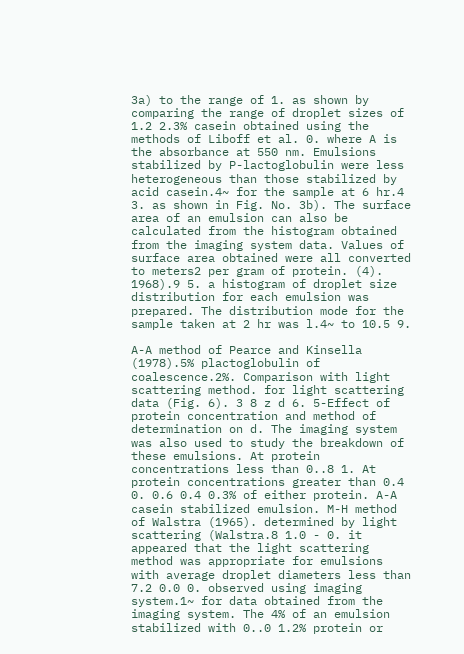3a) to the range of 1. as shown by comparing the range of droplet sizes of 1.2 2.3% casein obtained using the methods of Liboff et al. 0. where A is the absorbance at 550 nm. Emulsions stabilized by P-lactoglobulin were less heterogeneous than those stabilized by acid casein.4~ for the sample at 6 hr.4 3. as shown in Fig. No. 3b). The surface area of an emulsion can also be calculated from the histogram obtained from the imaging system data. Values of surface area obtained were all converted to meters2 per gram of protein. (4). 1968).9 5. a histogram of droplet size distribution for each emulsion was prepared. The distribution mode for the sample taken at 2 hr was l.4~ to 10.5 9.

A-A method of Pearce and Kinsella (1978).5% plactoglobulin of coalescence.2%. Comparison with light scattering method. for light scattering data (Fig. 6). 3 8 z d 6. 5-Effect of protein concentration and method of determination on d. The imaging system was also used to study the breakdown of these emulsions. At protein concentrations less than 0..8 1. At protein concentrations greater than 0.4 0. 0.6 0.4 0.3% of either protein. A-A casein stabilized emulsion. M-H method of Walstra (1965). determined by light scattering (Walstra.8 1.0 - 0. it appeared that the light scattering method was appropriate for emulsions with average droplet diameters less than 7.2 0.0 0. observed using imaging system.1~ for data obtained from the imaging system. The 4% of an emulsion stabilized with 0..0 1.2% protein or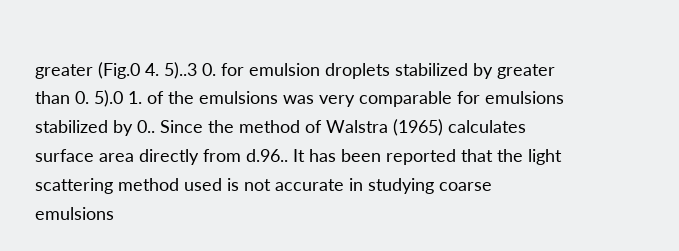greater (Fig.0 4. 5)..3 0. for emulsion droplets stabilized by greater than 0. 5).0 1. of the emulsions was very comparable for emulsions stabilized by 0.. Since the method of Walstra (1965) calculates surface area directly from d.96.. It has been reported that the light scattering method used is not accurate in studying coarse emulsions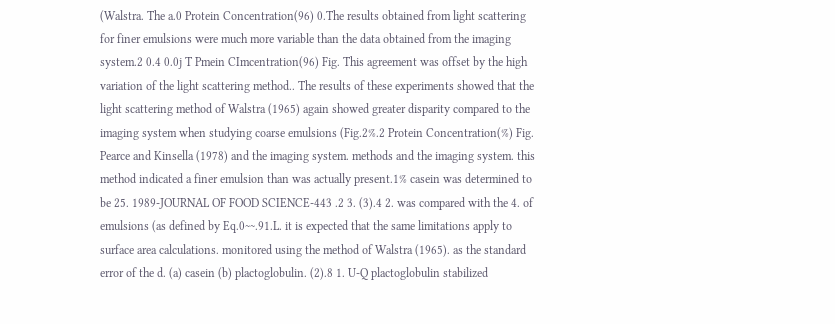(Walstra. The a.0 Protein Concentration(96) 0.The results obtained from light scattering for finer emulsions were much more variable than the data obtained from the imaging system.2 0.4 0.0j T Pmein CImcentration(96) Fig. This agreement was offset by the high variation of the light scattering method.. The results of these experiments showed that the light scattering method of Walstra (1965) again showed greater disparity compared to the imaging system when studying coarse emulsions (Fig.2%.2 Protein Concentration(%) Fig. Pearce and Kinsella (1978) and the imaging system. methods and the imaging system. this method indicated a finer emulsion than was actually present.1% casein was determined to be 25. 1989-JOURNAL OF FOOD SCIENCE-443 .2 3. (3).4 2. was compared with the 4. of emulsions (as defined by Eq.0~~.91.L. it is expected that the same limitations apply to surface area calculations. monitored using the method of Walstra (1965). as the standard error of the d. (a) casein (b) plactoglobulin. (2).8 1. U-Q plactoglobulin stabilized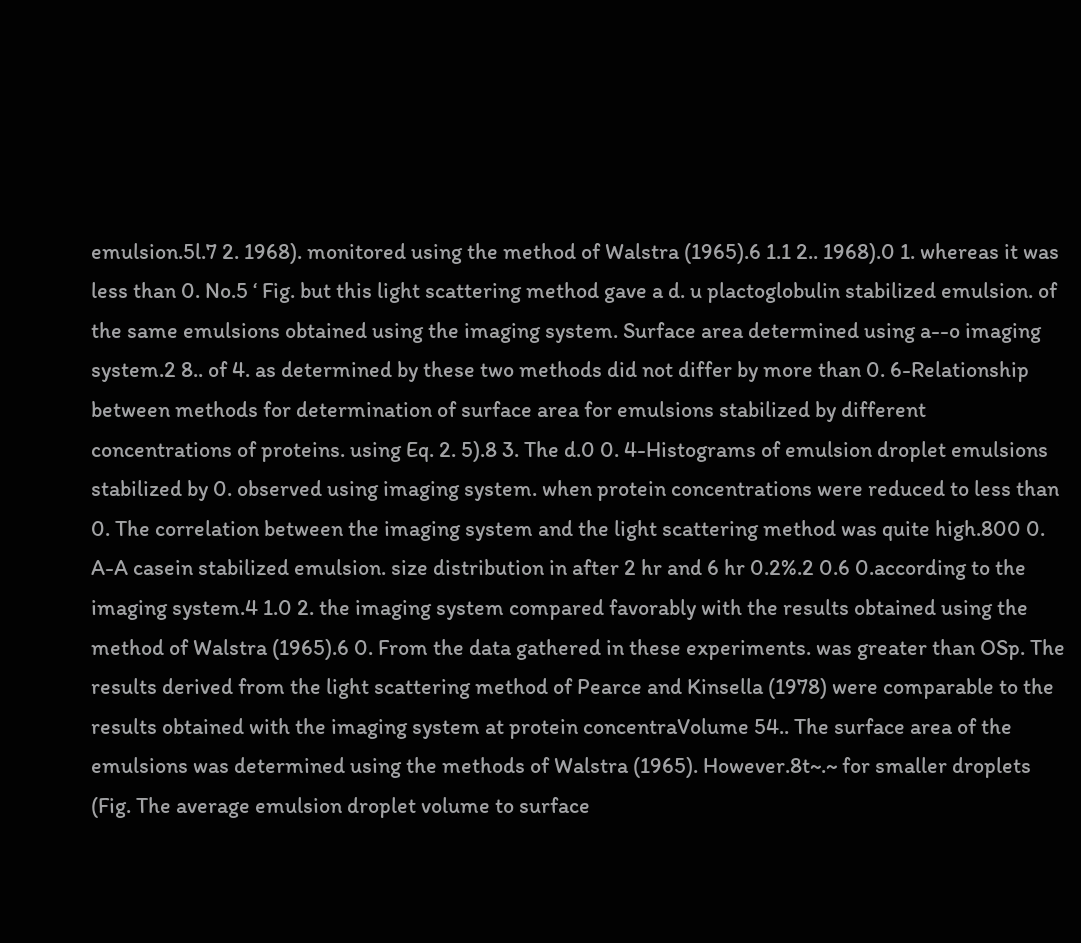emulsion.5l.7 2. 1968). monitored using the method of Walstra (1965).6 1.1 2.. 1968).0 1. whereas it was less than 0. No.5 ‘ Fig. but this light scattering method gave a d. u plactoglobulin stabilized emulsion. of the same emulsions obtained using the imaging system. Surface area determined using a--o imaging system.2 8.. of 4. as determined by these two methods did not differ by more than 0. 6-Relationship between methods for determination of surface area for emulsions stabilized by different concentrations of proteins. using Eq. 2. 5).8 3. The d.0 0. 4-Histograms of emulsion droplet emulsions stabilized by 0. observed using imaging system. when protein concentrations were reduced to less than 0. The correlation between the imaging system and the light scattering method was quite high.800 0. A-A casein stabilized emulsion. size distribution in after 2 hr and 6 hr 0.2%.2 0.6 0.according to the imaging system.4 1.0 2. the imaging system compared favorably with the results obtained using the method of Walstra (1965).6 0. From the data gathered in these experiments. was greater than OSp. The results derived from the light scattering method of Pearce and Kinsella (1978) were comparable to the results obtained with the imaging system at protein concentraVolume 54.. The surface area of the emulsions was determined using the methods of Walstra (1965). However.8t~.~ for smaller droplets (Fig. The average emulsion droplet volume to surface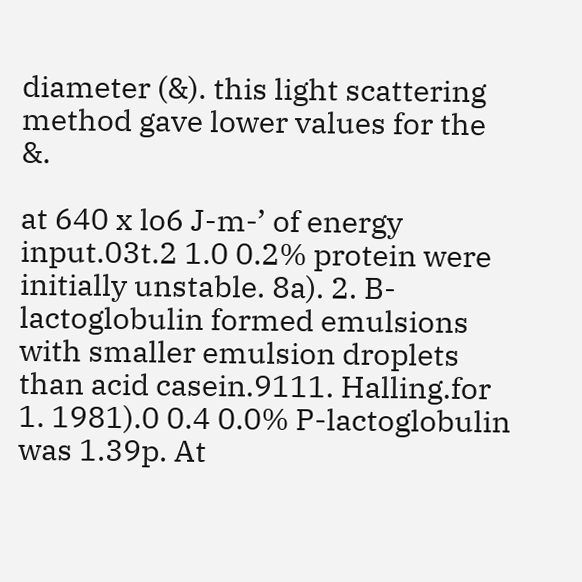diameter (&). this light scattering method gave lower values for the &.

at 640 x lo6 J-m-’ of energy input.03t.2 1.0 0.2% protein were initially unstable. 8a). 2. B-lactoglobulin formed emulsions with smaller emulsion droplets than acid casein.9111. Halling.for 1. 1981).0 0.4 0.0% P-lactoglobulin was 1.39p. At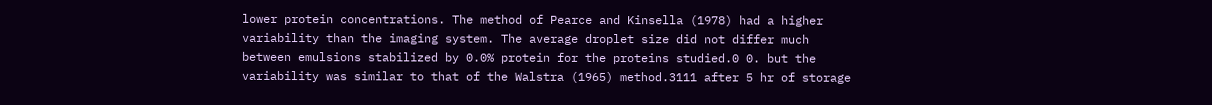lower protein concentrations. The method of Pearce and Kinsella (1978) had a higher variability than the imaging system. The average droplet size did not differ much between emulsions stabilized by 0.0% protein for the proteins studied.0 0. but the variability was similar to that of the Walstra (1965) method.3111 after 5 hr of storage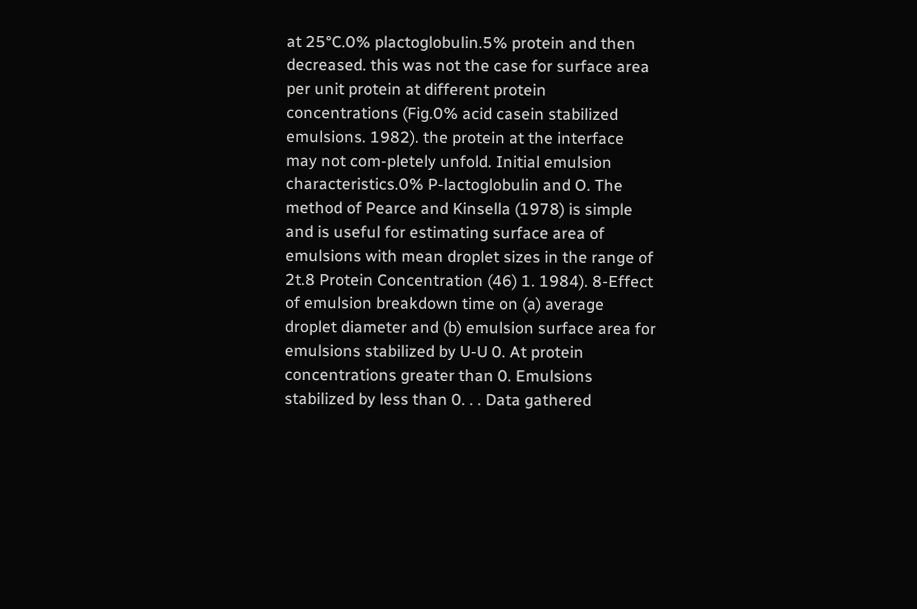at 25°C.0% plactoglobulin.5% protein and then decreased. this was not the case for surface area per unit protein at different protein concentrations (Fig.0% acid casein stabilized emulsions. 1982). the protein at the interface may not com-pletely unfold. Initial emulsion characteristics.0% P-lactoglobulin and O. The method of Pearce and Kinsella (1978) is simple and is useful for estimating surface area of emulsions with mean droplet sizes in the range of 2t.8 Protein Concentration (46) 1. 1984). 8-Effect of emulsion breakdown time on (a) average droplet diameter and (b) emulsion surface area for emulsions stabilized by U-U 0. At protein concentrations greater than 0. Emulsions stabilized by less than 0. . . Data gathered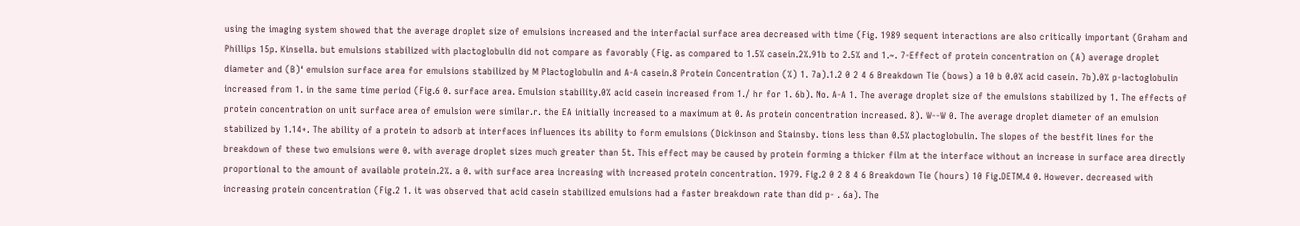using the imaging system showed that the average droplet size of emulsions increased and the interfacial surface area decreased with time (Fig. 1989 sequent interactions are also critically important (Graham and Phillips 15p. Kinsella. but emulsions stabilized with plactoglobulin did not compare as favorably (Fig. as compared to 1.5% casein.2%.91b to 2.5% and 1.~. 7-Effect of protein concentration on (A) average droplet diameter and (B)‘ emulsion surface area for emulsions stabilized by M Plactoglobulin and A-A casein.8 Protein Concentration (%) 1. 7a).1.2 0 2 4 6 Breakdown Tie (bows) a 10 b 0.0% acid casein. 7b).0% p-lactoglobulin increased from 1. in the same time period (Fig.6 0. surface area. Emulsion stability.0% acid casein increased from 1./ hr for 1. 6b). No. A-A 1. The average droplet size of the emulsions stabilized by 1. The effects of protein concentration on unit surface area of emulsion were similar.r. the EA initially increased to a maximum at 0. As protein concentration increased. 8). W--W 0. The average droplet diameter of an emulsion stabilized by 1.14+. The ability of a protein to adsorb at interfaces influences its ability to form emulsions (Dickinson and Stainsby. tions less than 0.5% plactoglobulin. The slopes of the bestfit lines for the breakdown of these two emulsions were 0. with average droplet sizes much greater than 5t. This effect may be caused by protein forming a thicker film at the interface without an increase in surface area directly proportional to the amount of available protein.2%. a 0. with surface area increasing with increased protein concentration. 1979. Fig.2 0 2 8 4 6 Breakdown Tie (hours) 10 Fig.DETM.4 0. However. decreased with increasing protein concentration (Fig.2 1. it was observed that acid casein stabilized emulsions had a faster breakdown rate than did p- . 6a). The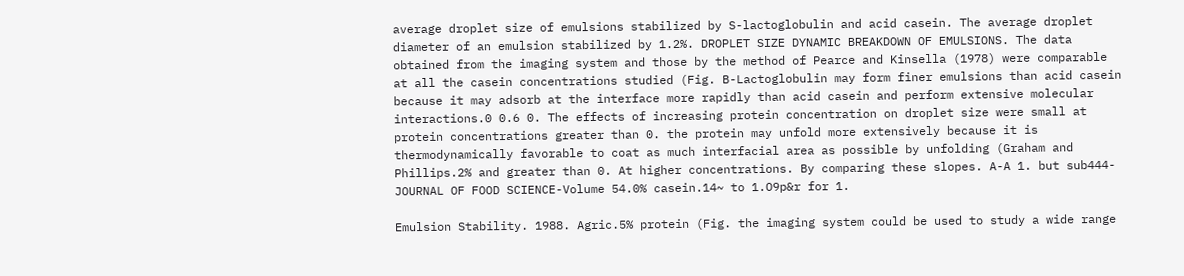average droplet size of emulsions stabilized by S-lactoglobulin and acid casein. The average droplet diameter of an emulsion stabilized by 1.2%. DROPLET SIZE DYNAMIC BREAKDOWN OF EMULSIONS. The data obtained from the imaging system and those by the method of Pearce and Kinsella (1978) were comparable at all the casein concentrations studied (Fig. B-Lactoglobulin may form finer emulsions than acid casein because it may adsorb at the interface more rapidly than acid casein and perform extensive molecular interactions.0 0.6 0. The effects of increasing protein concentration on droplet size were small at protein concentrations greater than 0. the protein may unfold more extensively because it is thermodynamically favorable to coat as much interfacial area as possible by unfolding (Graham and Phillips.2% and greater than 0. At higher concentrations. By comparing these slopes. A-A 1. but sub444-JOURNAL OF FOOD SCIENCE-Volume 54.0% casein.14~ to 1.O9p&r for 1.

Emulsion Stability. 1988. Agric.5% protein (Fig. the imaging system could be used to study a wide range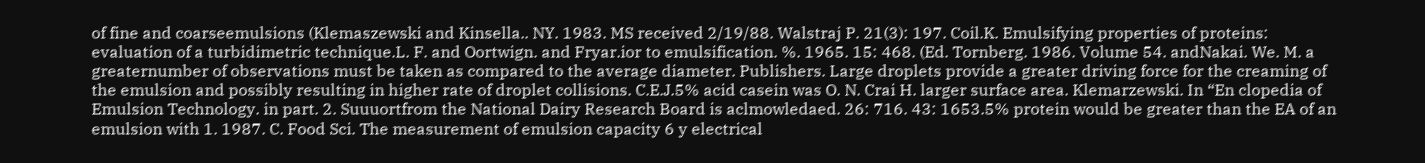of fine and coarseemulsions (Klemaszewski and Kinsella.. NY. 1983. MS received 2/19/88. Walstraj P. 21(3): 197. Coil.K. Emulsifying properties of proteins: evaluation of a turbidimetric technique.L. F. and Oortwign. and Fryar.ior to emulsification. %. 1965. 15: 468. (Ed. Tornberg. 1986. Volume 54. andNakai. We. M. a greaternumber of observations must be taken as compared to the average diameter. Publishers. Large droplets provide a greater driving force for the creaming of the emulsion and possibly resulting in higher rate of droplet collisions. C.E.J.5% acid casein was O. N. Crai H. larger surface area. Klemarzewski. In “En clopedia of Emulsion Technology. in part. 2. Suuuortfrom the National Dairy Research Board is aclmowledaed. 26: 716. 43: 1653.5% protein would be greater than the EA of an emulsion with 1. 1987. C. Food Sci. The measurement of emulsion capacity 6 y electrical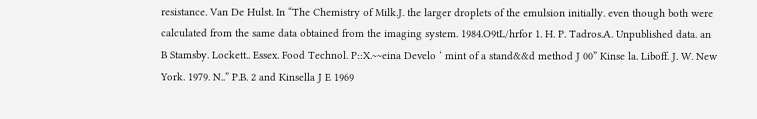resistance. Van De Hulst. In “The Chemistry of Milk.J. the larger droplets of the emulsion initially. even though both were calculated from the same data obtained from the imaging system. 1984.O9tL/hrfor 1. H. P. Tadros.A. Unpublished data. an B Stamsby. Lockett.. Essex. Food Technol. P::X.~~eina Develo ‘ mint of a stand&&d method J 00” Kinse la. Liboff. J. W. New York. 1979. N..” P.B. 2 and Kinsella J E 1969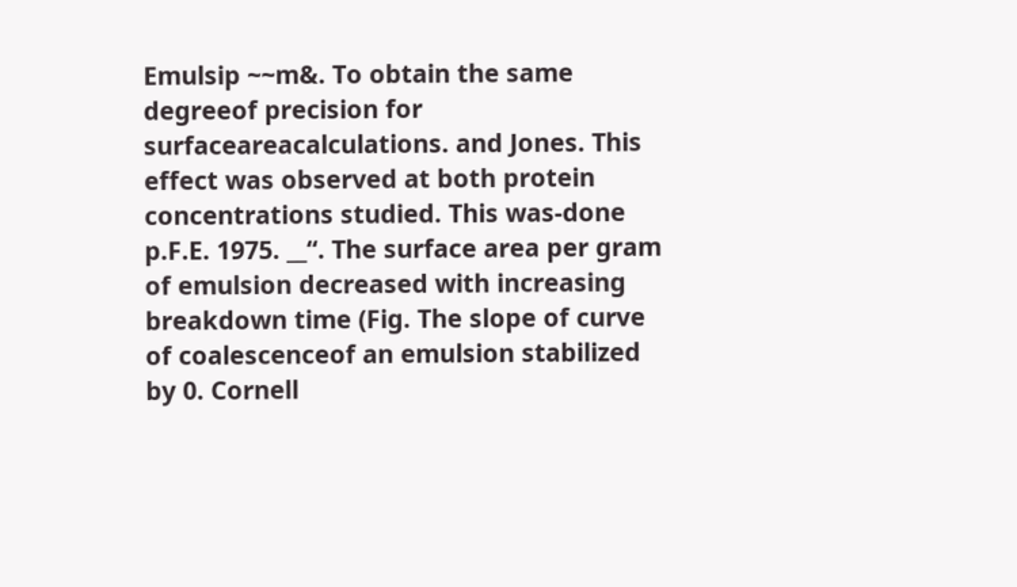Emulsip ~~m&. To obtain the same degreeof precision for surfaceareacalculations. and Jones. This effect was observed at both protein concentrations studied. This was-done p.F.E. 1975. __“. The surface area per gram of emulsion decreased with increasing breakdown time (Fig. The slope of curve of coalescenceof an emulsion stabilized by 0. Cornell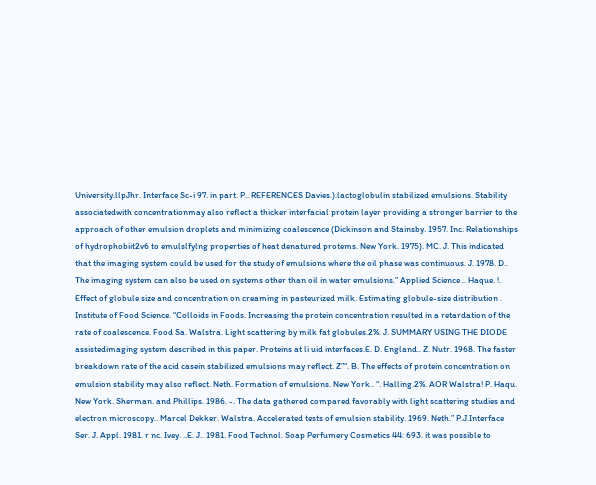University.llpJhr. Interface Sc-i 97. in part. P.. REFERENCES Davies.).lactoglobulin stabilized emulsions. Stability associatedwith concentrationmay also reflect a thicker interfacial protein layer providing a stronger barrier to the approach of other emulsion droplets and minimizing coalescence (Dickinson and Stainsby. 1957. Inc. Relationships of hydrophobiit2v6 to emulslfylng properties of heat denatured protems. New York. 1975). MC. J. This indicated that the imaging system could be used for the study of emulsions where the oil phase was continuous. J. 1978. D.. The imaging system can also be used on systems other than oil in water emulsions.” Applied Science .. Haque. !. Effect of globule size and concentration on creaming in pasteurized milk. Estimating globule-size distribution . Institute of Food Science. “Colloids in Foods. Increasing the protein concentration resulted in a retardation of the rate of coalescence. Food Sa. Walstra. Light scattering by milk fat globules.2%. J. SUMMARY USING THE DIODE assistedimaging system described in this paper. Proteins at li uid interfaces.E. D. England.. Z. Nutr. 1968. The faster breakdown rate of the acid casein stabilized emulsions may reflect. Z”“. B. The effects of protein concentration on emulsion stability may also reflect. Neth. Formation of emulsions. New York.. “. Halling.2%. AOR Walstra! P. Haqu. New York. Sherman. and Phillips. 1986. -. The data gathered compared favorably with light scattering studies and electron microscopy.. Marcel Dekker. Walstra. Accelerated tests of emulsion stability. 1969. Neth.” P.J.Interface Ser. J. Appl. 1981. r nc. Ivey. ..E. J.. 1981. Food Technol. Soap Perfumery Cosmetics 44: 693. it was possible to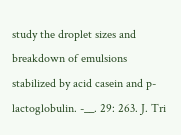study the droplet sizes and breakdown of emulsions stabilized by acid casein and p-lactoglobulin. -__. 29: 263. J. Tri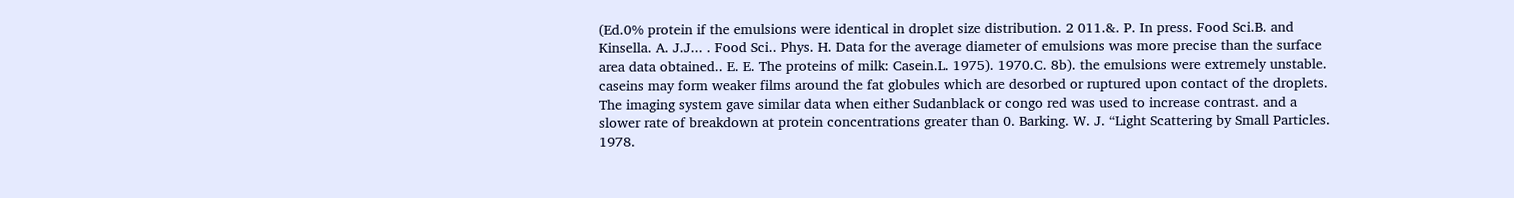(Ed.0% protein if the emulsions were identical in droplet size distribution. 2 011.&. P. In press. Food Sci.B. and Kinsella. A. J.J... . Food Sci.. Phys. H. Data for the average diameter of emulsions was more precise than the surface area data obtained.. E. E. The proteins of milk: Casein.L. 1975). 1970.C. 8b). the emulsions were extremely unstable. caseins may form weaker films around the fat globules which are desorbed or ruptured upon contact of the droplets. The imaging system gave similar data when either Sudanblack or congo red was used to increase contrast. and a slower rate of breakdown at protein concentrations greater than 0. Barking. W. J. “Light Scattering by Small Particles. 1978.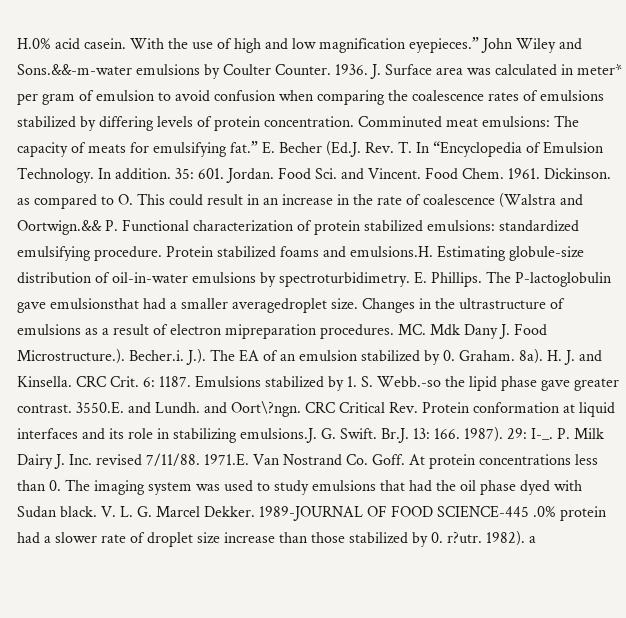H.0% acid casein. With the use of high and low magnification eyepieces.” John Wiley and Sons.&&-m-water emulsions by Coulter Counter. 1936. J. Surface area was calculated in meter* per gram of emulsion to avoid confusion when comparing the coalescence rates of emulsions stabilized by differing levels of protein concentration. Comminuted meat emulsions: The capacity of meats for emulsifying fat.” E. Becher (Ed.J. Rev. T. In “Encyclopedia of Emulsion Technology. In addition. 35: 601. Jordan. Food Sci. and Vincent. Food Chem. 1961. Dickinson. as compared to O. This could result in an increase in the rate of coalescence (Walstra and Oortwign.&& P. Functional characterization of protein stabilized emulsions: standardized emulsifying procedure. Protein stabilized foams and emulsions.H. Estimating globule-size distribution of oil-in-water emulsions by spectroturbidimetry. E. Phillips. The P-lactoglobulin gave emulsionsthat had a smaller averagedroplet size. Changes in the ultrastructure of emulsions as a result of electron mipreparation procedures. MC. Mdk Dany J. Food Microstructure.). Becher.i. J.). The EA of an emulsion stabilized by 0. Graham. 8a). H. J. and Kinsella. CRC Crit. 6: 1187. Emulsions stabilized by 1. S. Webb.-so the lipid phase gave greater contrast. 3550.E. and Lundh. and Oort\?ngn. CRC Critical Rev. Protein conformation at liquid interfaces and its role in stabilizing emulsions.J. G. Swift. Br.J. 13: 166. 1987). 29: I-_. P. Milk Dairy J. Inc. revised 7/11/88. 1971.E. Van Nostrand Co. Goff. At protein concentrations less than 0. The imaging system was used to study emulsions that had the oil phase dyed with Sudan black. V. L. G. Marcel Dekker. 1989-JOURNAL OF FOOD SCIENCE-445 .0% protein had a slower rate of droplet size increase than those stabilized by 0. r?utr. 1982). a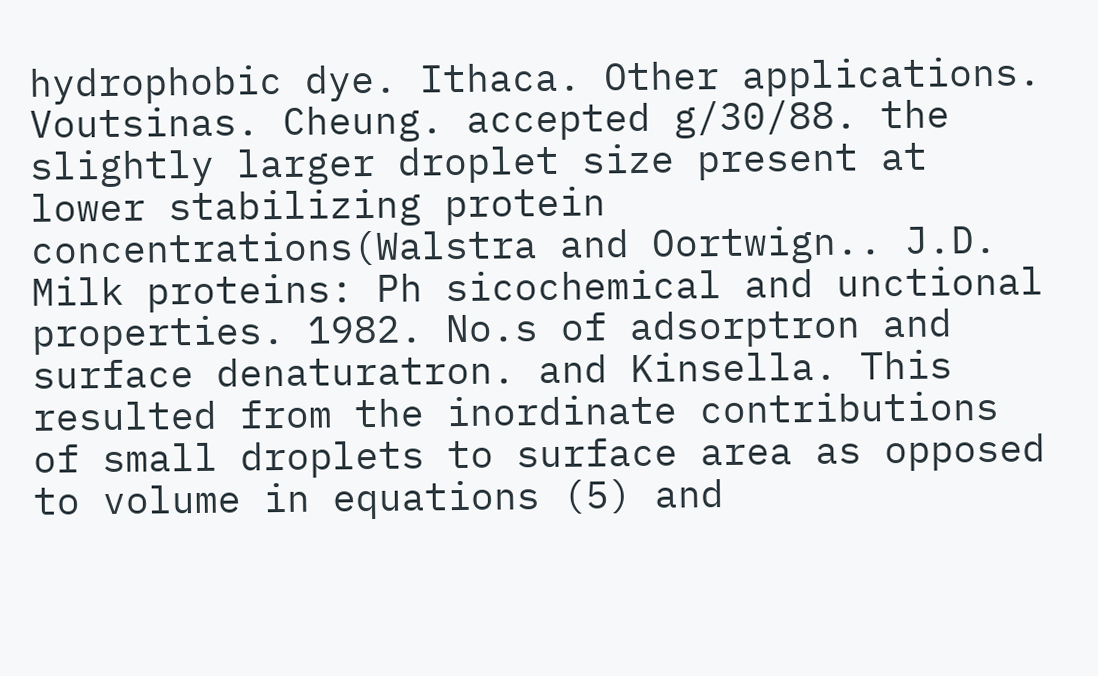hydrophobic dye. Ithaca. Other applications. Voutsinas. Cheung. accepted g/30/88. the slightly larger droplet size present at lower stabilizing protein concentrations(Walstra and Oortwign.. J.D. Milk proteins: Ph sicochemical and unctional properties. 1982. No.s of adsorptron and surface denaturatron. and Kinsella. This resulted from the inordinate contributions of small droplets to surface area as opposed to volume in equations (5) and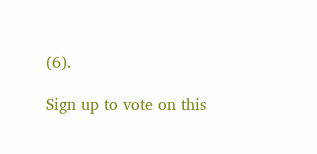(6).

Sign up to vote on this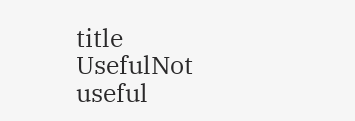title
UsefulNot useful